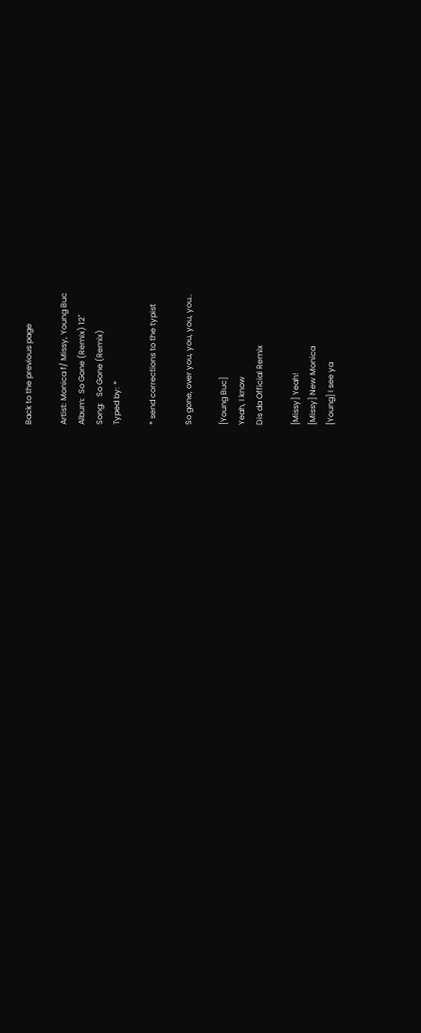Back to the previous page

Artist: Monica f/ Missy, Young Buc
Album:  So Gone (Remix) 12"
Song:   So Gone (Remix)
Typed by: *

* send corrections to the typist

So gone, over you, you, you, you..

[Young Buc]
Yeah, I know
Dis da Official Remix

[Missy] Yeah!
[Missy] New Monica
[Young] I see ya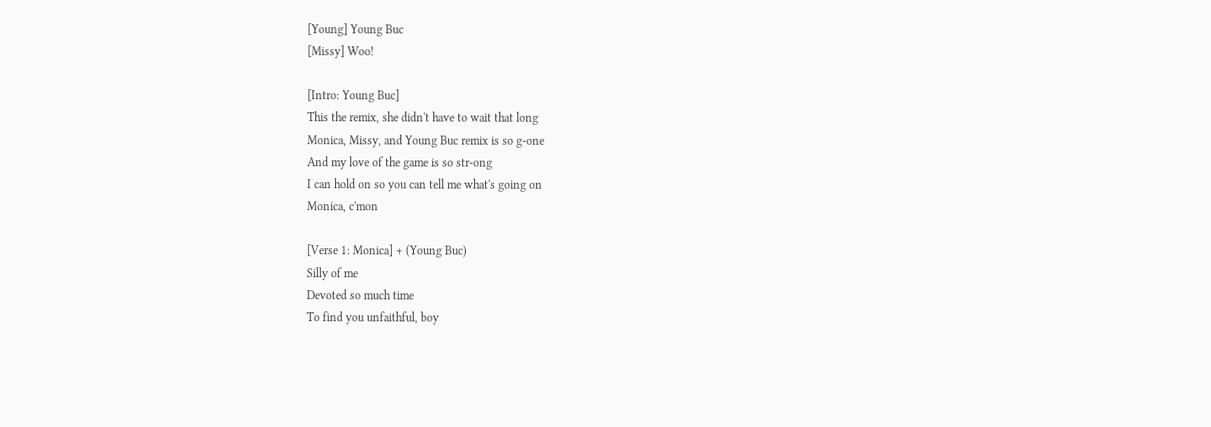[Young] Young Buc
[Missy] Woo!

[Intro: Young Buc]
This the remix, she didn't have to wait that long
Monica, Missy, and Young Buc remix is so g-one
And my love of the game is so str-ong
I can hold on so you can tell me what's going on
Monica, c'mon

[Verse 1: Monica] + (Young Buc)
Silly of me
Devoted so much time
To find you unfaithful, boy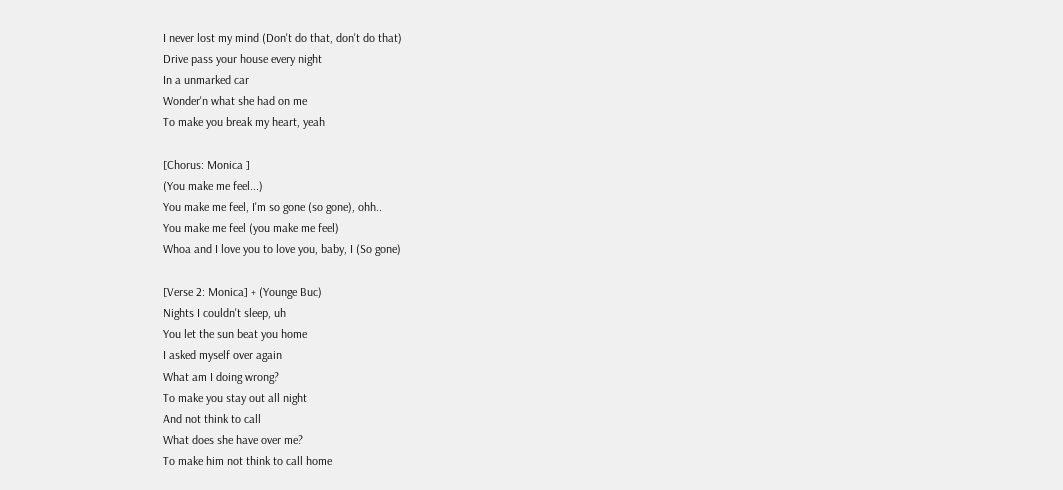I never lost my mind (Don't do that, don't do that)
Drive pass your house every night
In a unmarked car
Wonder'n what she had on me
To make you break my heart, yeah

[Chorus: Monica ]
(You make me feel...)
You make me feel, I'm so gone (so gone), ohh..
You make me feel (you make me feel)
Whoa and I love you to love you, baby, I (So gone)

[Verse 2: Monica] + (Younge Buc)
Nights I couldn't sleep, uh
You let the sun beat you home
I asked myself over again
What am I doing wrong?
To make you stay out all night
And not think to call
What does she have over me?
To make him not think to call home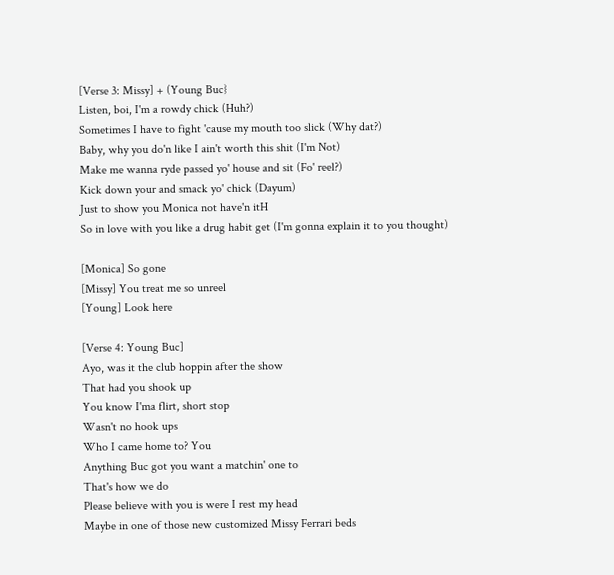[Verse 3: Missy] + (Young Buc}
Listen, boi, I'm a rowdy chick (Huh?)
Sometimes I have to fight 'cause my mouth too slick (Why dat?)
Baby, why you do'n like I ain't worth this shit (I'm Not)
Make me wanna ryde passed yo' house and sit (Fo' reel?)
Kick down your and smack yo' chick (Dayum)
Just to show you Monica not have'n itH
So in love with you like a drug habit get (I'm gonna explain it to you thought)

[Monica] So gone
[Missy] You treat me so unreel
[Young] Look here

[Verse 4: Young Buc]
Ayo, was it the club hoppin after the show
That had you shook up
You know I'ma flirt, short stop
Wasn't no hook ups
Who I came home to? You
Anything Buc got you want a matchin' one to
That's how we do
Please believe with you is were I rest my head
Maybe in one of those new customized Missy Ferrari beds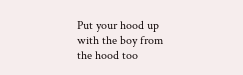Put your hood up with the boy from the hood too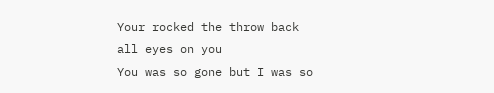Your rocked the throw back all eyes on you
You was so gone but I was so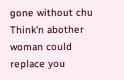gone without chu
Think'n abother woman could replace you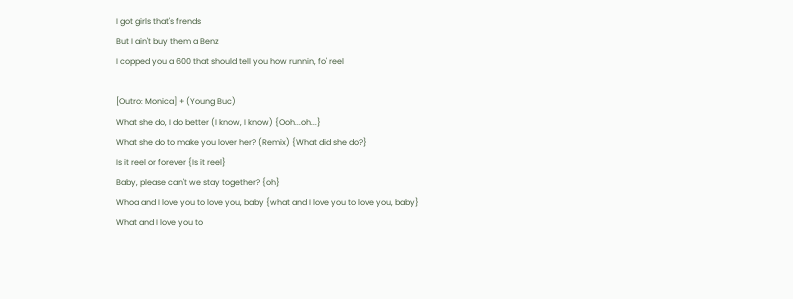I got girls that's frends
But I ain't buy them a Benz
I copped you a 600 that should tell you how runnin, fo' reel

[Outro: Monica] + (Young Buc)
What she do, I do better (I know, I know) {Ooh...oh...}
What she do to make you lover her? (Remix) {What did she do?}
Is it reel or forever {Is it reel}
Baby, please can't we stay together? {oh}
Whoa and I love you to love you, baby {what and I love you to love you, baby}
What and I love you to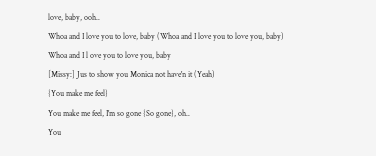love, baby, ooh..
Whoa and I love you to love, baby (Whoa and I love you to love you, baby)
Whoa and I l ove you to love you, baby
[Missy:] Jus to show you Monica not have'n it (Yeah)
{You make me feel}
You make me feel, I'm so gone {So gone}, oh..
You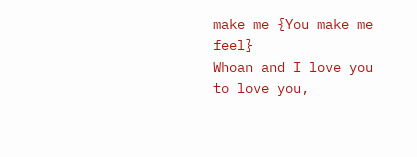make me {You make me feel}
Whoan and I love you to love you,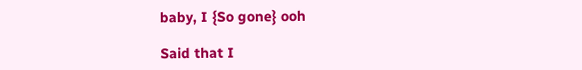baby, I {So gone} ooh

Said that I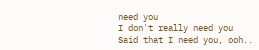need you
I don't really need you
Said that I need you, ooh..